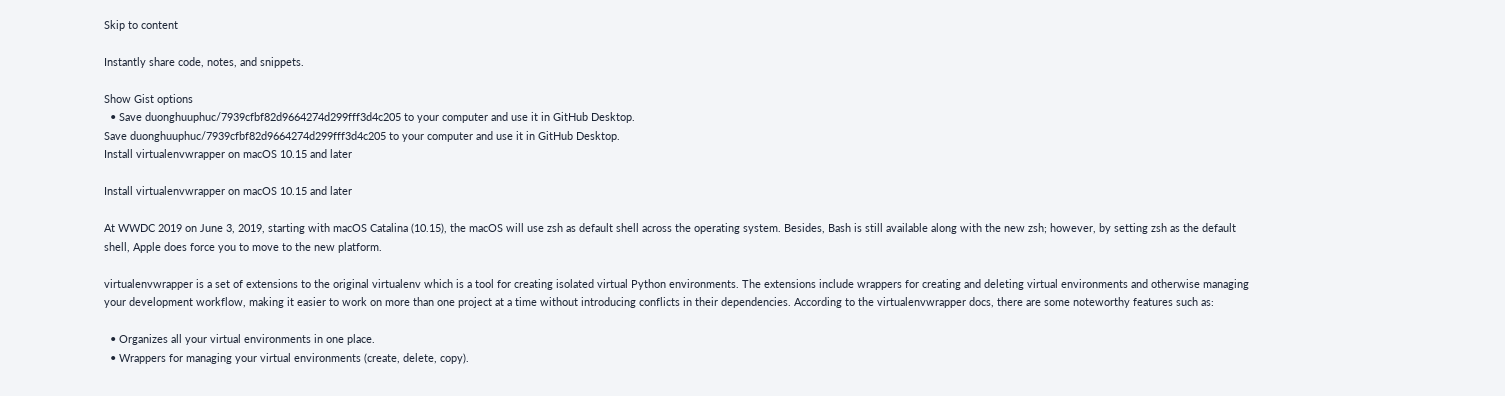Skip to content

Instantly share code, notes, and snippets.

Show Gist options
  • Save duonghuuphuc/7939cfbf82d9664274d299fff3d4c205 to your computer and use it in GitHub Desktop.
Save duonghuuphuc/7939cfbf82d9664274d299fff3d4c205 to your computer and use it in GitHub Desktop.
Install virtualenvwrapper on macOS 10.15 and later

Install virtualenvwrapper on macOS 10.15 and later

At WWDC 2019 on June 3, 2019, starting with macOS Catalina (10.15), the macOS will use zsh as default shell across the operating system. Besides, Bash is still available along with the new zsh; however, by setting zsh as the default shell, Apple does force you to move to the new platform.

virtualenvwrapper is a set of extensions to the original virtualenv which is a tool for creating isolated virtual Python environments. The extensions include wrappers for creating and deleting virtual environments and otherwise managing your development workflow, making it easier to work on more than one project at a time without introducing conflicts in their dependencies. According to the virtualenvwrapper docs, there are some noteworthy features such as:

  • Organizes all your virtual environments in one place.
  • Wrappers for managing your virtual environments (create, delete, copy).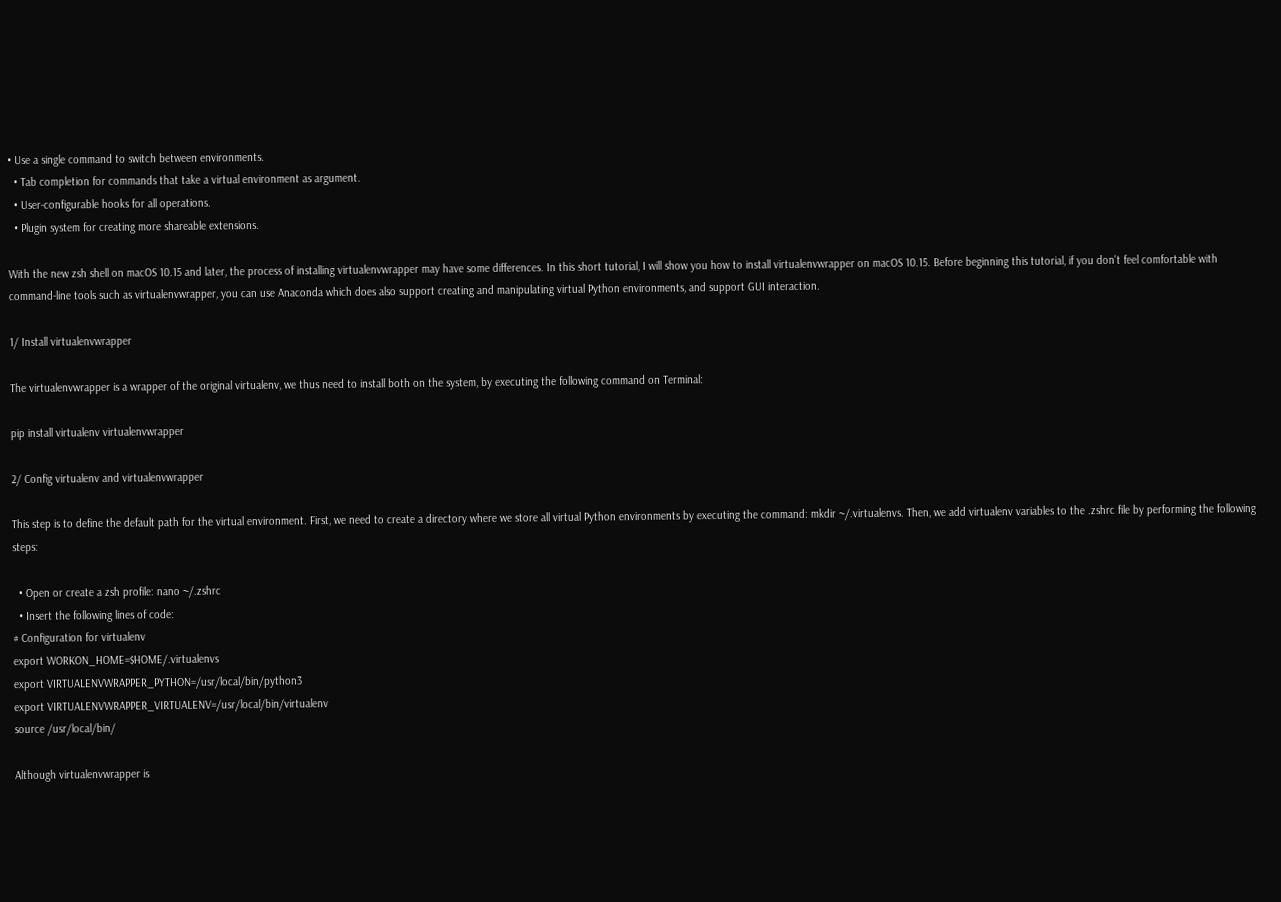• Use a single command to switch between environments.
  • Tab completion for commands that take a virtual environment as argument.
  • User-configurable hooks for all operations.
  • Plugin system for creating more shareable extensions.

With the new zsh shell on macOS 10.15 and later, the process of installing virtualenvwrapper may have some differences. In this short tutorial, I will show you how to install virtualenvwrapper on macOS 10.15. Before beginning this tutorial, if you don't feel comfortable with command-line tools such as virtualenvwrapper, you can use Anaconda which does also support creating and manipulating virtual Python environments, and support GUI interaction.

1/ Install virtualenvwrapper

The virtualenvwrapper is a wrapper of the original virtualenv, we thus need to install both on the system, by executing the following command on Terminal:

pip install virtualenv virtualenvwrapper

2/ Config virtualenv and virtualenvwrapper

This step is to define the default path for the virtual environment. First, we need to create a directory where we store all virtual Python environments by executing the command: mkdir ~/.virtualenvs. Then, we add virtualenv variables to the .zshrc file by performing the following steps:

  • Open or create a zsh profile: nano ~/.zshrc
  • Insert the following lines of code:
# Configuration for virtualenv
export WORKON_HOME=$HOME/.virtualenvs
export VIRTUALENVWRAPPER_PYTHON=/usr/local/bin/python3
export VIRTUALENVWRAPPER_VIRTUALENV=/usr/local/bin/virtualenv
source /usr/local/bin/

Although virtualenvwrapper is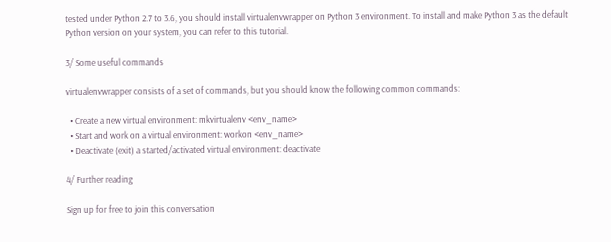tested under Python 2.7 to 3.6, you should install virtualenvwrapper on Python 3 environment. To install and make Python 3 as the default Python version on your system, you can refer to this tutorial.

3/ Some useful commands

virtualenvwrapper consists of a set of commands, but you should know the following common commands:

  • Create a new virtual environment: mkvirtualenv <env_name>
  • Start and work on a virtual environment: workon <env_name>
  • Deactivate (exit) a started/activated virtual environment: deactivate

4/ Further reading

Sign up for free to join this conversation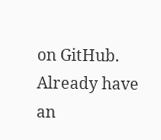on GitHub. Already have an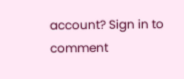account? Sign in to comment